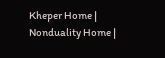Kheper Home | Nonduality Home |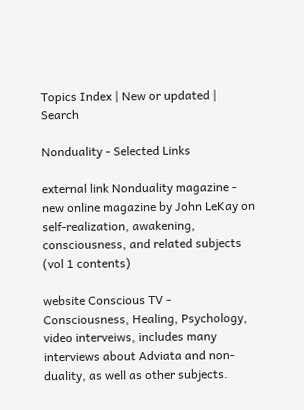Topics Index | New or updated | Search

Nonduality - Selected Links

external link Nonduality magazine - new online magazine by John LeKay on self-realization, awakening, consciousness, and related subjects (vol 1 contents)

website Conscious TV - Consciousness, Healing, Psychology, video interveiws, includes many interviews about Adviata and non-duality, as well as other subjects.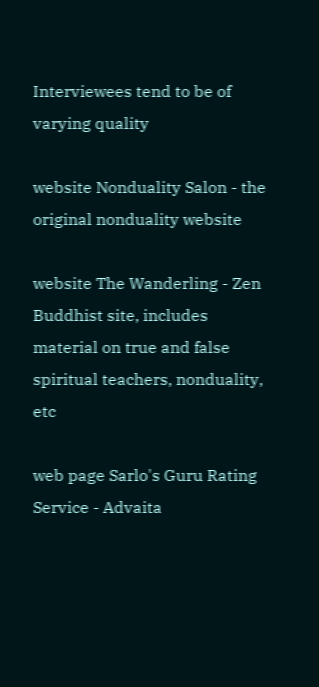Interviewees tend to be of varying quality

website Nonduality Salon - the original nonduality website

website The Wanderling - Zen Buddhist site, includes material on true and false spiritual teachers, nonduality, etc

web page Sarlo's Guru Rating Service - Advaita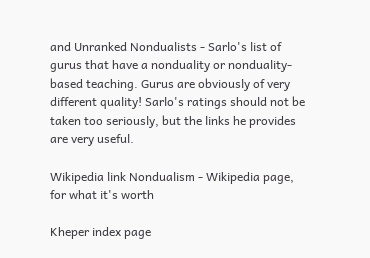and Unranked Nondualists - Sarlo's list of gurus that have a nonduality or nonduality-based teaching. Gurus are obviously of very different quality! Sarlo's ratings should not be taken too seriously, but the links he provides are very useful.

Wikipedia link Nondualism - Wikipedia page, for what it's worth

Kheper index page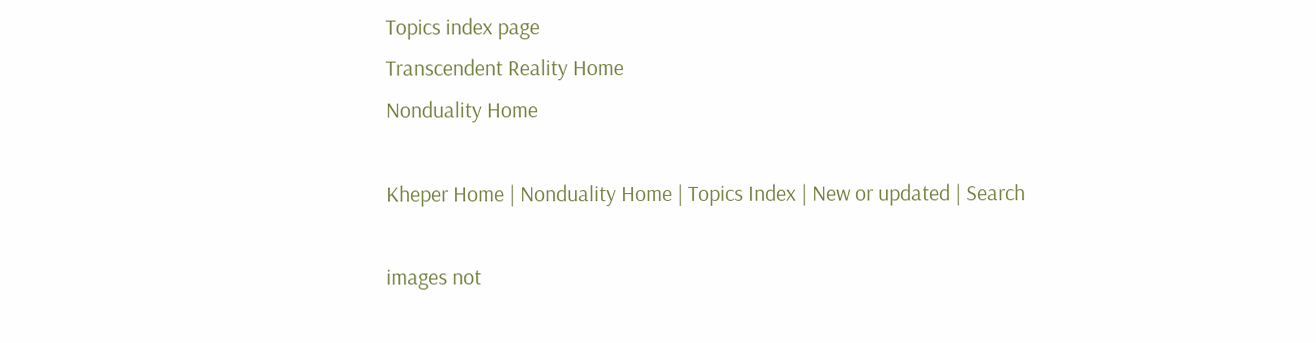Topics index page
Transcendent Reality Home
Nonduality Home

Kheper Home | Nonduality Home | Topics Index | New or updated | Search

images not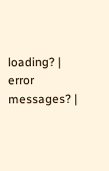loading? | error messages? |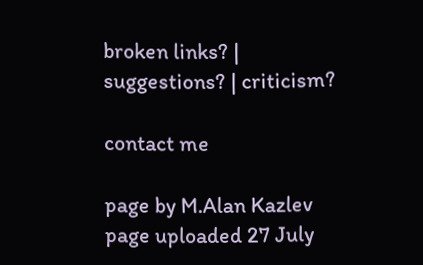broken links? | suggestions? | criticism?

contact me

page by M.Alan Kazlev
page uploaded 27 July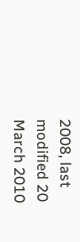2008, last modified 20 March 2010